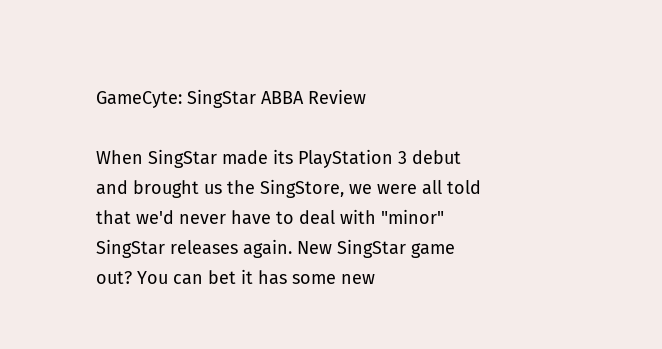GameCyte: SingStar ABBA Review

When SingStar made its PlayStation 3 debut and brought us the SingStore, we were all told that we'd never have to deal with "minor" SingStar releases again. New SingStar game out? You can bet it has some new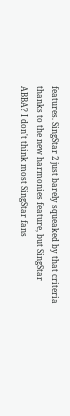features. SingStar 2 just barely squeaked by that criteria thanks to the new harmonies feature, but SingStar ABBA? I don't think most SingStar fans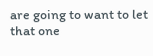are going to want to let that one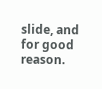slide, and for good reason.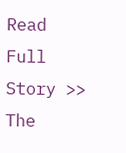Read Full Story >>
The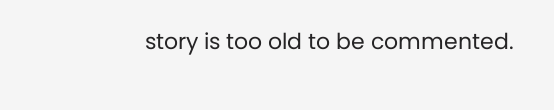story is too old to be commented.